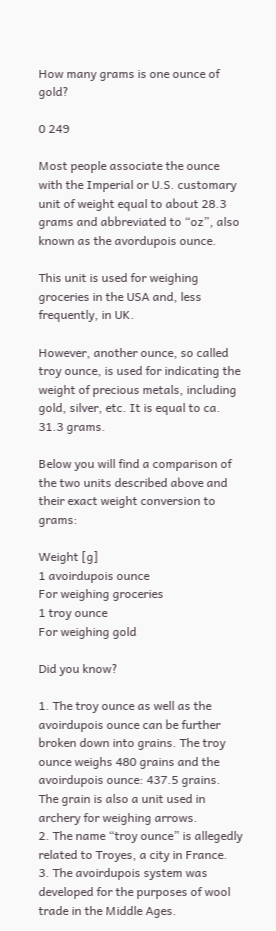How many grams is one ounce of gold?

0 249

Most people associate the ounce with the Imperial or U.S. customary unit of weight equal to about 28.3 grams and abbreviated to “oz”, also known as the avordupois ounce.

This unit is used for weighing groceries in the USA and, less frequently, in UK.

However, another ounce, so called troy ounce, is used for indicating the weight of precious metals, including gold, silver, etc. It is equal to ca. 31.3 grams.

Below you will find a comparison of the two units described above and their exact weight conversion to grams:

Weight [g]
1 avoirdupois ounce
For weighing groceries
1 troy ounce
For weighing gold

Did you know?

1. The troy ounce as well as the avoirdupois ounce can be further broken down into grains. The troy ounce weighs 480 grains and the avoirdupois ounce: 437.5 grains. The grain is also a unit used in archery for weighing arrows.
2. The name “troy ounce” is allegedly related to Troyes, a city in France.
3. The avoirdupois system was developed for the purposes of wool trade in the Middle Ages.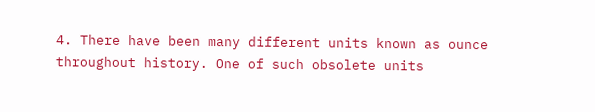4. There have been many different units known as ounce throughout history. One of such obsolete units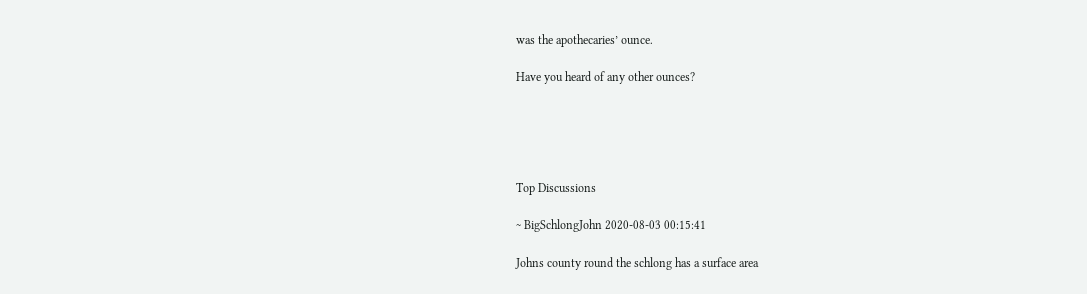was the apothecaries’ ounce.

Have you heard of any other ounces?





Top Discussions

~ BigSchlongJohn 2020-08-03 00:15:41

Johns county round the schlong has a surface area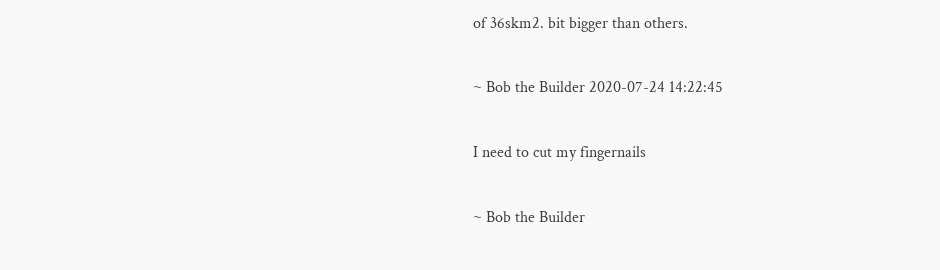of 36skm2. bit bigger than others.

~ Bob the Builder 2020-07-24 14:22:45

I need to cut my fingernails

~ Bob the Builder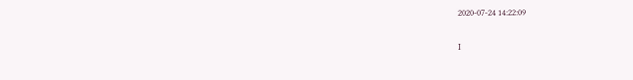2020-07-24 14:22:09

I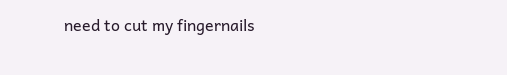need to cut my fingernails